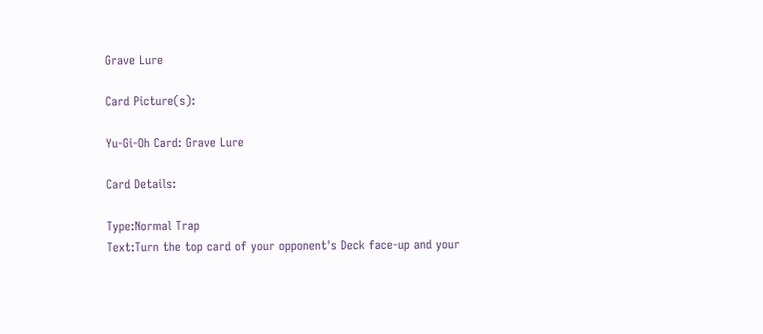Grave Lure

Card Picture(s):

Yu-Gi-Oh Card: Grave Lure

Card Details:

Type:Normal Trap
Text:Turn the top card of your opponent's Deck face-up and your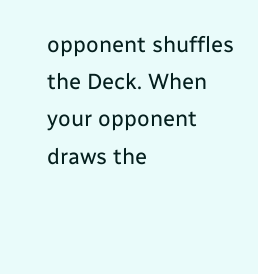opponent shuffles the Deck. When your opponent draws the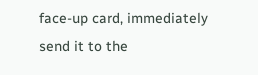face-up card, immediately send it to the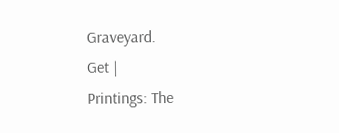Graveyard.
Get |
Printings: The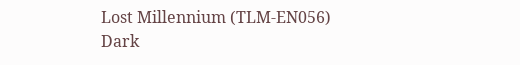Lost Millennium (TLM-EN056)
Dark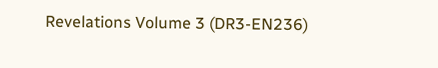Revelations Volume 3 (DR3-EN236)